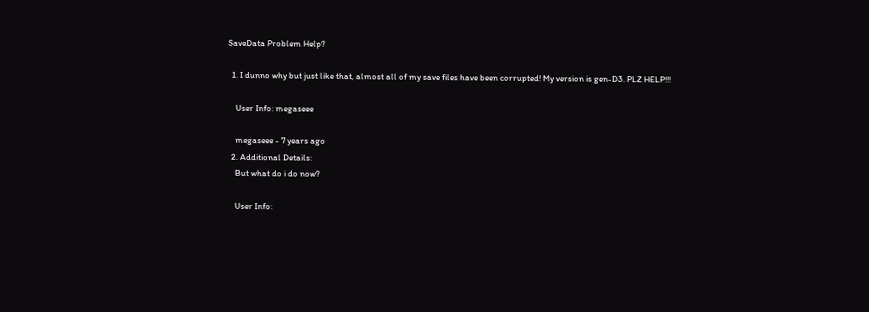SaveData Problem Help?

  1. I dunno why but just like that, almost all of my save files have been corrupted! My version is gen-D3. PLZ HELP!!!

    User Info: megaseee

    megaseee - 7 years ago
  2. Additional Details:
    But what do i do now?

    User Info: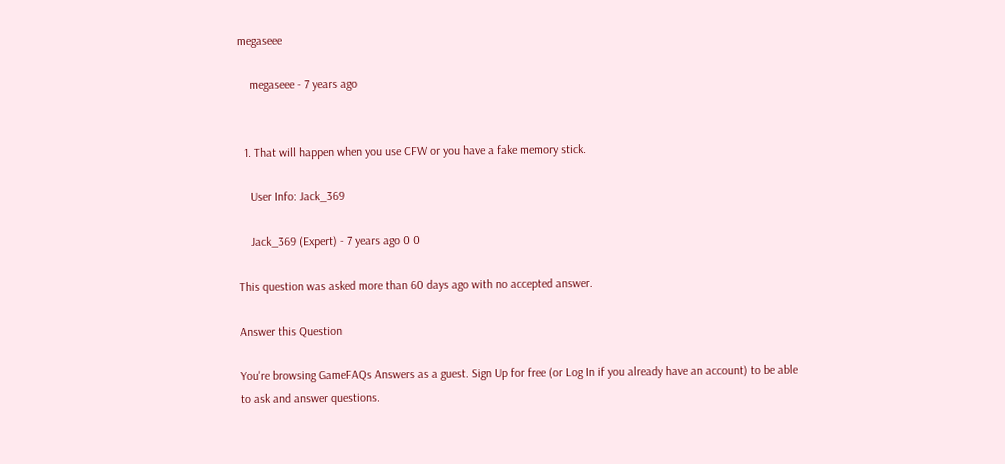megaseee

    megaseee - 7 years ago


  1. That will happen when you use CFW or you have a fake memory stick.

    User Info: Jack_369

    Jack_369 (Expert) - 7 years ago 0 0

This question was asked more than 60 days ago with no accepted answer.

Answer this Question

You're browsing GameFAQs Answers as a guest. Sign Up for free (or Log In if you already have an account) to be able to ask and answer questions.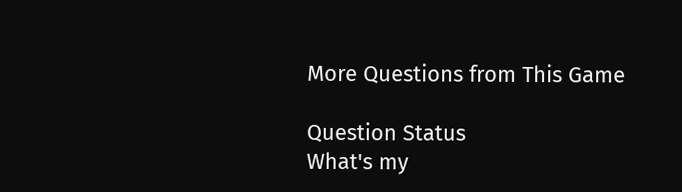More Questions from This Game

Question Status
What's my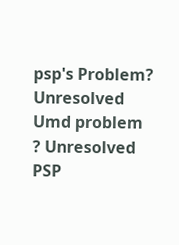psp's Problem? Unresolved
Umd problem ? Unresolved
PSP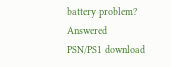battery problem? Answered
PSN/PS1 download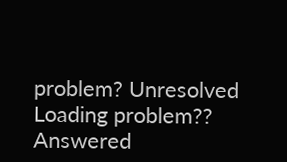problem? Unresolved
Loading problem?? Answered